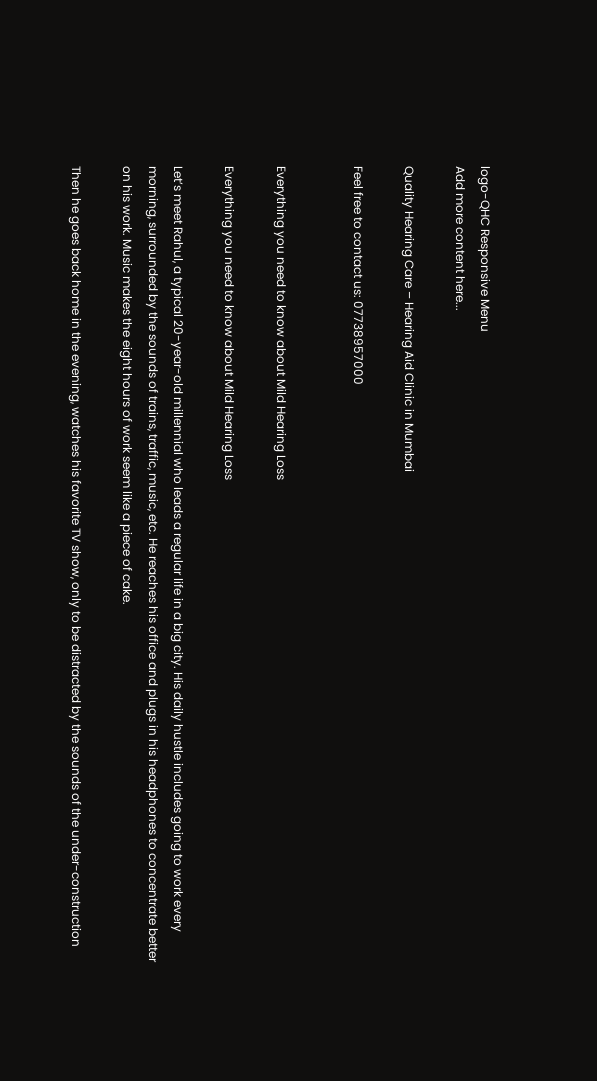logo-QHC Responsive Menu
Add more content here...

Quality Hearing Care – Hearing Aid Clinic in Mumbai

Feel free to contact us: 07738957000


Everything you need to know about Mild Hearing Loss

Everything you need to know about Mild Hearing Loss

Let’s meet Rahul, a typical 20-year-old millennial who leads a regular life in a big city. His daily hustle includes going to work every morning, surrounded by the sounds of trains, traffic, music, etc. He reaches his office and plugs in his headphones to concentrate better on his work. Music makes the eight hours of work seem like a piece of cake.

Then he goes back home in the evening, watches his favorite TV show, only to be distracted by the sounds of the under-construction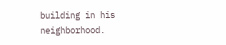building in his neighborhood.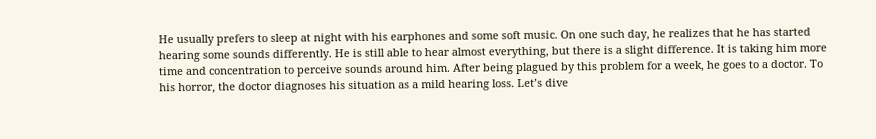He usually prefers to sleep at night with his earphones and some soft music. On one such day, he realizes that he has started hearing some sounds differently. He is still able to hear almost everything, but there is a slight difference. It is taking him more time and concentration to perceive sounds around him. After being plagued by this problem for a week, he goes to a doctor. To his horror, the doctor diagnoses his situation as a mild hearing loss. Let’s dive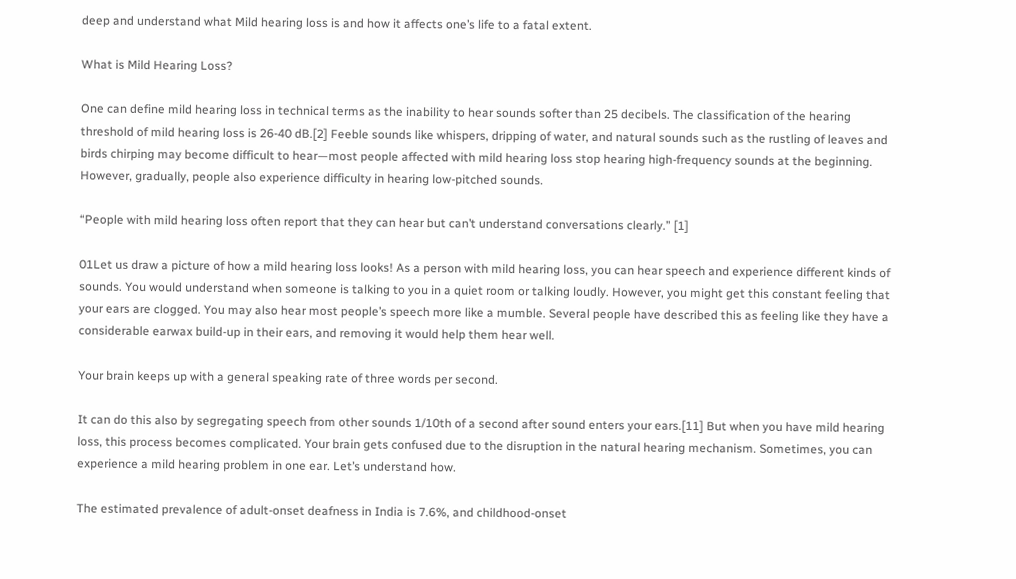deep and understand what Mild hearing loss is and how it affects one’s life to a fatal extent.

What is Mild Hearing Loss?

One can define mild hearing loss in technical terms as the inability to hear sounds softer than 25 decibels. The classification of the hearing threshold of mild hearing loss is 26-40 dB.[2] Feeble sounds like whispers, dripping of water, and natural sounds such as the rustling of leaves and birds chirping may become difficult to hear—most people affected with mild hearing loss stop hearing high-frequency sounds at the beginning. However, gradually, people also experience difficulty in hearing low-pitched sounds.

“People with mild hearing loss often report that they can hear but can’t understand conversations clearly.” [1]

01Let us draw a picture of how a mild hearing loss looks! As a person with mild hearing loss, you can hear speech and experience different kinds of sounds. You would understand when someone is talking to you in a quiet room or talking loudly. However, you might get this constant feeling that your ears are clogged. You may also hear most people’s speech more like a mumble. Several people have described this as feeling like they have a considerable earwax build-up in their ears, and removing it would help them hear well.

Your brain keeps up with a general speaking rate of three words per second.

It can do this also by segregating speech from other sounds 1/10th of a second after sound enters your ears.[11] But when you have mild hearing loss, this process becomes complicated. Your brain gets confused due to the disruption in the natural hearing mechanism. Sometimes, you can experience a mild hearing problem in one ear. Let’s understand how.

The estimated prevalence of adult-onset deafness in India is 7.6%, and childhood-onset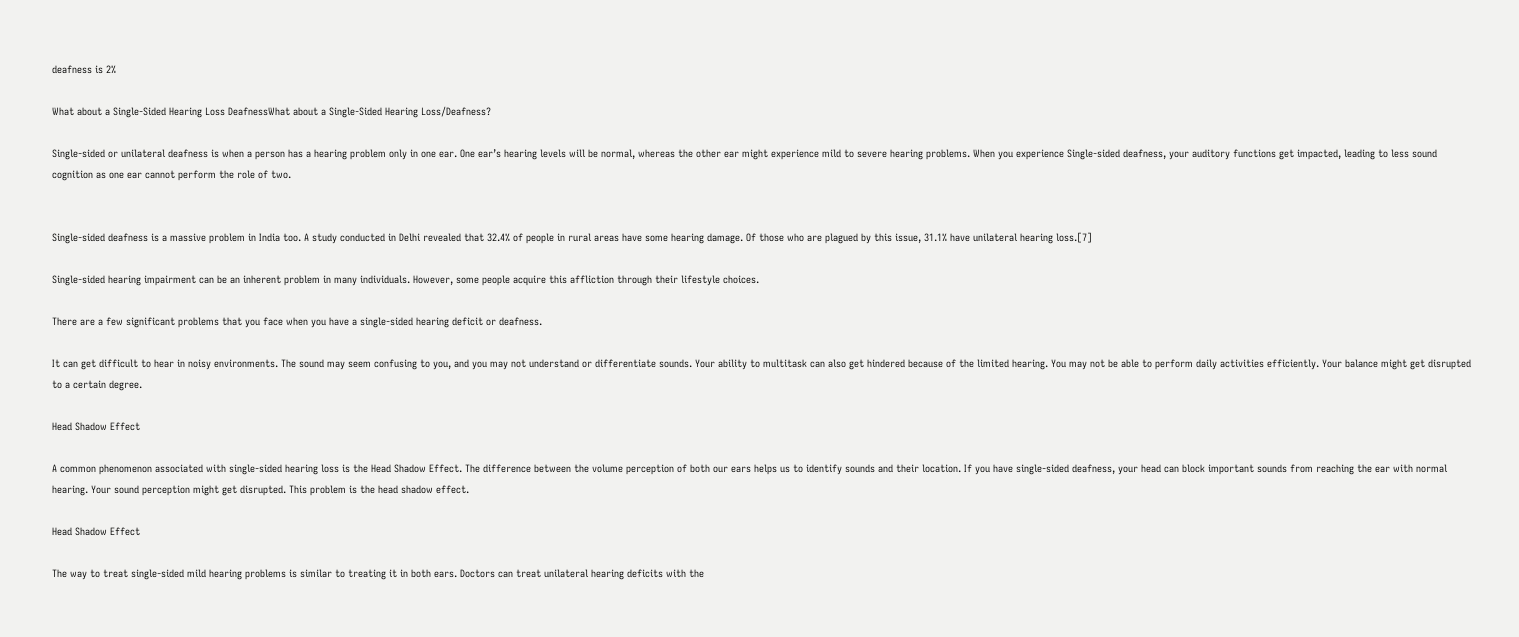deafness is 2%

What about a Single-Sided Hearing Loss DeafnessWhat about a Single-Sided Hearing Loss/Deafness?

Single-sided or unilateral deafness is when a person has a hearing problem only in one ear. One ear’s hearing levels will be normal, whereas the other ear might experience mild to severe hearing problems. When you experience Single-sided deafness, your auditory functions get impacted, leading to less sound cognition as one ear cannot perform the role of two.


Single-sided deafness is a massive problem in India too. A study conducted in Delhi revealed that 32.4% of people in rural areas have some hearing damage. Of those who are plagued by this issue, 31.1% have unilateral hearing loss.[7]

Single-sided hearing impairment can be an inherent problem in many individuals. However, some people acquire this affliction through their lifestyle choices.

There are a few significant problems that you face when you have a single-sided hearing deficit or deafness.

It can get difficult to hear in noisy environments. The sound may seem confusing to you, and you may not understand or differentiate sounds. Your ability to multitask can also get hindered because of the limited hearing. You may not be able to perform daily activities efficiently. Your balance might get disrupted to a certain degree.

Head Shadow Effect

A common phenomenon associated with single-sided hearing loss is the Head Shadow Effect. The difference between the volume perception of both our ears helps us to identify sounds and their location. If you have single-sided deafness, your head can block important sounds from reaching the ear with normal hearing. Your sound perception might get disrupted. This problem is the head shadow effect.

Head Shadow Effect

The way to treat single-sided mild hearing problems is similar to treating it in both ears. Doctors can treat unilateral hearing deficits with the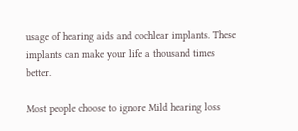usage of hearing aids and cochlear implants. These implants can make your life a thousand times better.

Most people choose to ignore Mild hearing loss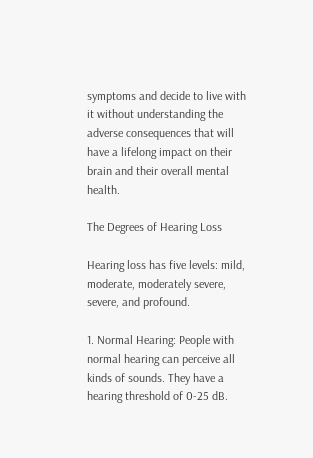symptoms and decide to live with it without understanding the adverse consequences that will have a lifelong impact on their brain and their overall mental health.

The Degrees of Hearing Loss

Hearing loss has five levels: mild, moderate, moderately severe, severe, and profound.

1. Normal Hearing: People with normal hearing can perceive all kinds of sounds. They have a hearing threshold of 0-25 dB.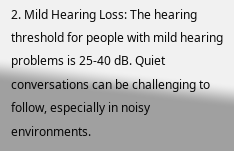2. Mild Hearing Loss: The hearing threshold for people with mild hearing problems is 25-40 dB. Quiet conversations can be challenging to follow, especially in noisy environments.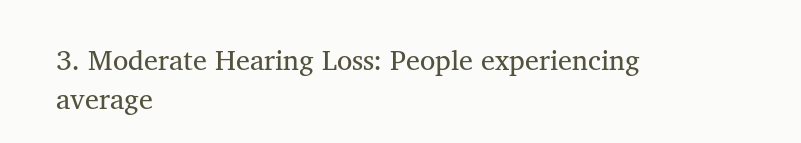3. Moderate Hearing Loss: People experiencing average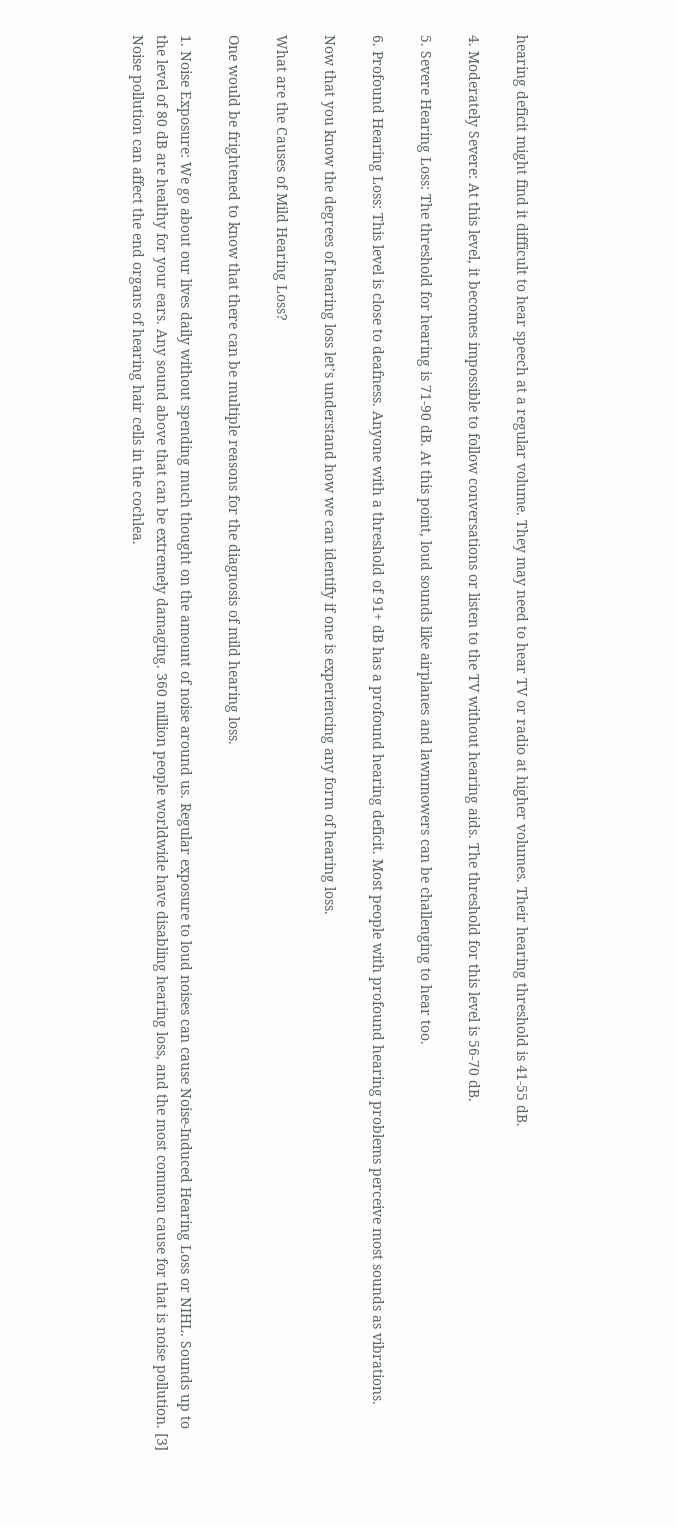hearing deficit might find it difficult to hear speech at a regular volume. They may need to hear TV or radio at higher volumes. Their hearing threshold is 41-55 dB.

4. Moderately Severe: At this level, it becomes impossible to follow conversations or listen to the TV without hearing aids. The threshold for this level is 56-70 dB.

5. Severe Hearing Loss: The threshold for hearing is 71-90 dB. At this point, loud sounds like airplanes and lawnmowers can be challenging to hear too.

6. Profound Hearing Loss: This level is close to deafness. Anyone with a threshold of 91+ dB has a profound hearing deficit. Most people with profound hearing problems perceive most sounds as vibrations.

Now that you know the degrees of hearing loss let’s understand how we can identify if one is experiencing any form of hearing loss.

What are the Causes of Mild Hearing Loss?

One would be frightened to know that there can be multiple reasons for the diagnosis of mild hearing loss.

1. Noise Exposure: We go about our lives daily without spending much thought on the amount of noise around us. Regular exposure to loud noises can cause Noise-Induced Hearing Loss or NIHL. Sounds up to the level of 80 dB are healthy for your ears. Any sound above that can be extremely damaging. 360 million people worldwide have disabling hearing loss, and the most common cause for that is noise pollution. [3] Noise pollution can affect the end organs of hearing hair cells in the cochlea.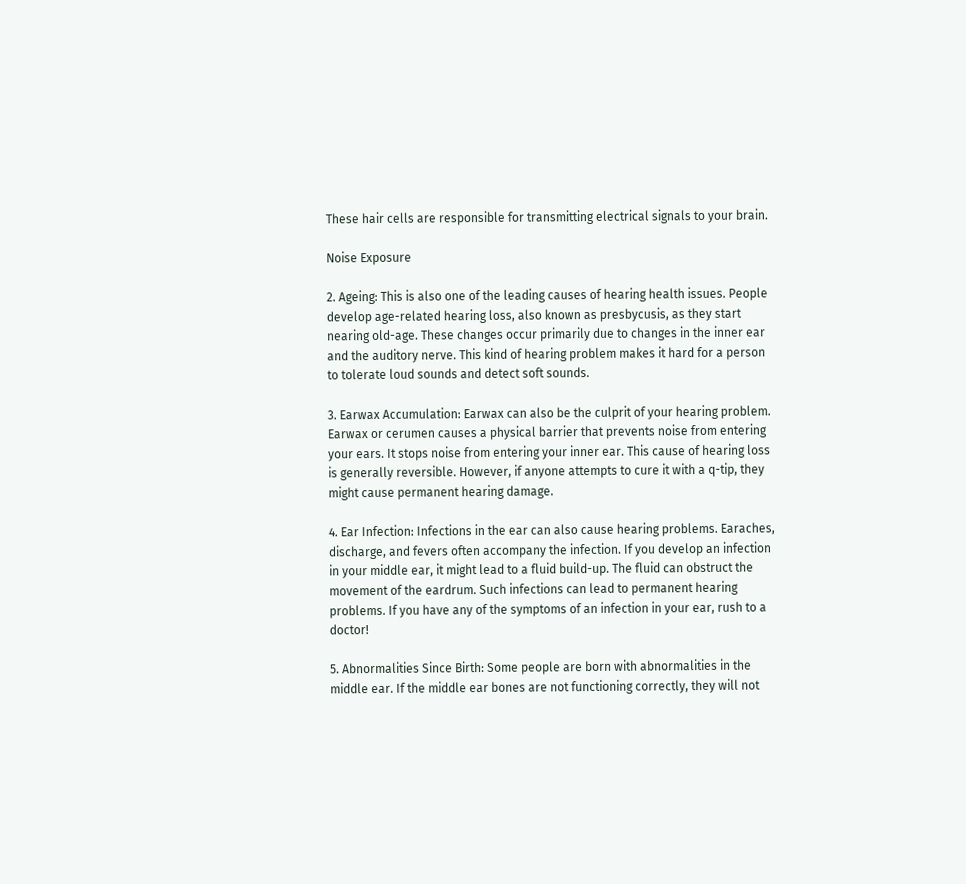These hair cells are responsible for transmitting electrical signals to your brain.

Noise Exposure

2. Ageing: This is also one of the leading causes of hearing health issues. People develop age-related hearing loss, also known as presbycusis, as they start nearing old-age. These changes occur primarily due to changes in the inner ear and the auditory nerve. This kind of hearing problem makes it hard for a person to tolerate loud sounds and detect soft sounds.

3. Earwax Accumulation: Earwax can also be the culprit of your hearing problem. Earwax or cerumen causes a physical barrier that prevents noise from entering your ears. It stops noise from entering your inner ear. This cause of hearing loss is generally reversible. However, if anyone attempts to cure it with a q-tip, they might cause permanent hearing damage.

4. Ear Infection: Infections in the ear can also cause hearing problems. Earaches, discharge, and fevers often accompany the infection. If you develop an infection in your middle ear, it might lead to a fluid build-up. The fluid can obstruct the movement of the eardrum. Such infections can lead to permanent hearing problems. If you have any of the symptoms of an infection in your ear, rush to a doctor!

5. Abnormalities Since Birth: Some people are born with abnormalities in the middle ear. If the middle ear bones are not functioning correctly, they will not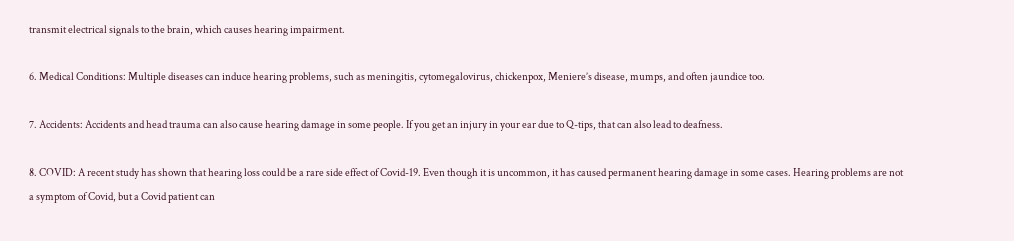transmit electrical signals to the brain, which causes hearing impairment.

6. Medical Conditions: Multiple diseases can induce hearing problems, such as meningitis, cytomegalovirus, chickenpox, Meniere’s disease, mumps, and often jaundice too.

7. Accidents: Accidents and head trauma can also cause hearing damage in some people. If you get an injury in your ear due to Q-tips, that can also lead to deafness.

8. COVID: A recent study has shown that hearing loss could be a rare side effect of Covid-19. Even though it is uncommon, it has caused permanent hearing damage in some cases. Hearing problems are not a symptom of Covid, but a Covid patient can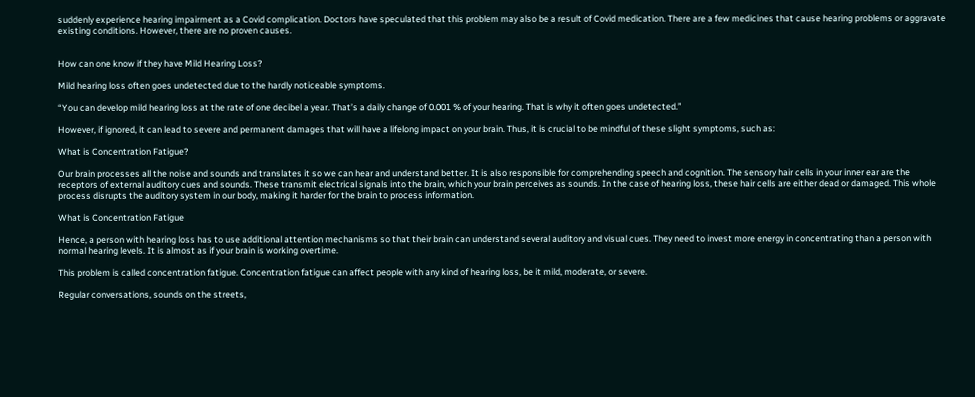suddenly experience hearing impairment as a Covid complication. Doctors have speculated that this problem may also be a result of Covid medication. There are a few medicines that cause hearing problems or aggravate existing conditions. However, there are no proven causes.


How can one know if they have Mild Hearing Loss?

Mild hearing loss often goes undetected due to the hardly noticeable symptoms.

“You can develop mild hearing loss at the rate of one decibel a year. That’s a daily change of 0.001 % of your hearing. That is why it often goes undetected.”

However, if ignored, it can lead to severe and permanent damages that will have a lifelong impact on your brain. Thus, it is crucial to be mindful of these slight symptoms, such as:

What is Concentration Fatigue?

Our brain processes all the noise and sounds and translates it so we can hear and understand better. It is also responsible for comprehending speech and cognition. The sensory hair cells in your inner ear are the receptors of external auditory cues and sounds. These transmit electrical signals into the brain, which your brain perceives as sounds. In the case of hearing loss, these hair cells are either dead or damaged. This whole process disrupts the auditory system in our body, making it harder for the brain to process information.

What is Concentration Fatigue

Hence, a person with hearing loss has to use additional attention mechanisms so that their brain can understand several auditory and visual cues. They need to invest more energy in concentrating than a person with normal hearing levels. It is almost as if your brain is working overtime.

This problem is called concentration fatigue. Concentration fatigue can affect people with any kind of hearing loss, be it mild, moderate, or severe.

Regular conversations, sounds on the streets,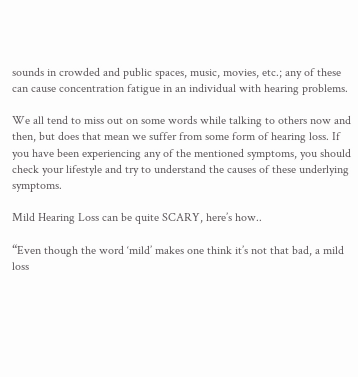sounds in crowded and public spaces, music, movies, etc.; any of these can cause concentration fatigue in an individual with hearing problems.

We all tend to miss out on some words while talking to others now and then, but does that mean we suffer from some form of hearing loss. If you have been experiencing any of the mentioned symptoms, you should check your lifestyle and try to understand the causes of these underlying symptoms.

Mild Hearing Loss can be quite SCARY, here’s how..

“Even though the word ‘mild’ makes one think it’s not that bad, a mild loss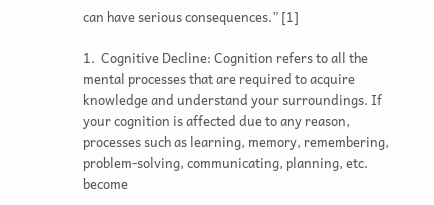can have serious consequences.” [1]

1.  Cognitive Decline: Cognition refers to all the mental processes that are required to acquire knowledge and understand your surroundings. If your cognition is affected due to any reason, processes such as learning, memory, remembering, problem-solving, communicating, planning, etc. become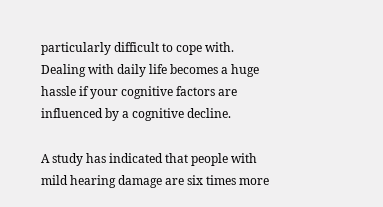particularly difficult to cope with. Dealing with daily life becomes a huge hassle if your cognitive factors are influenced by a cognitive decline.

A study has indicated that people with mild hearing damage are six times more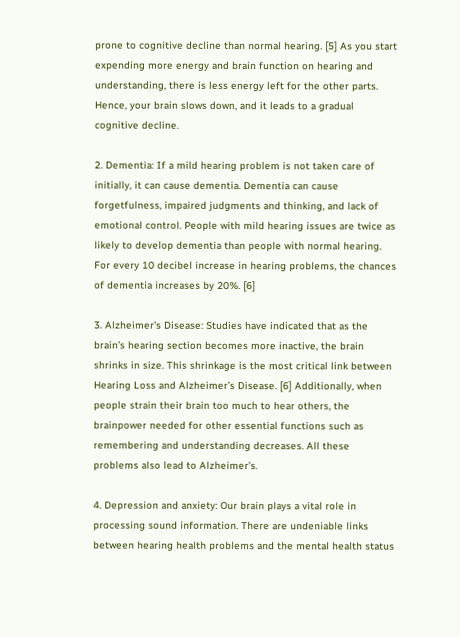prone to cognitive decline than normal hearing. [5] As you start expending more energy and brain function on hearing and understanding, there is less energy left for the other parts. Hence, your brain slows down, and it leads to a gradual cognitive decline.

2. Dementia: If a mild hearing problem is not taken care of initially, it can cause dementia. Dementia can cause forgetfulness, impaired judgments and thinking, and lack of emotional control. People with mild hearing issues are twice as likely to develop dementia than people with normal hearing. For every 10 decibel increase in hearing problems, the chances of dementia increases by 20%. [6]

3. Alzheimer’s Disease: Studies have indicated that as the brain’s hearing section becomes more inactive, the brain shrinks in size. This shrinkage is the most critical link between Hearing Loss and Alzheimer’s Disease. [6] Additionally, when people strain their brain too much to hear others, the brainpower needed for other essential functions such as remembering and understanding decreases. All these problems also lead to Alzheimer’s.

4. Depression and anxiety: Our brain plays a vital role in processing sound information. There are undeniable links between hearing health problems and the mental health status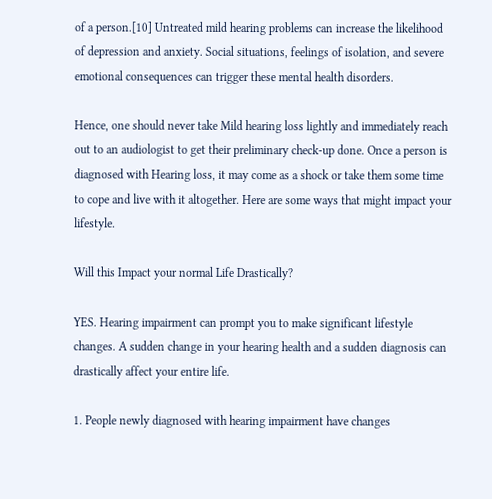of a person.[10] Untreated mild hearing problems can increase the likelihood of depression and anxiety. Social situations, feelings of isolation, and severe emotional consequences can trigger these mental health disorders.

Hence, one should never take Mild hearing loss lightly and immediately reach out to an audiologist to get their preliminary check-up done. Once a person is diagnosed with Hearing loss, it may come as a shock or take them some time to cope and live with it altogether. Here are some ways that might impact your lifestyle.

Will this Impact your normal Life Drastically?

YES. Hearing impairment can prompt you to make significant lifestyle changes. A sudden change in your hearing health and a sudden diagnosis can drastically affect your entire life.

1. People newly diagnosed with hearing impairment have changes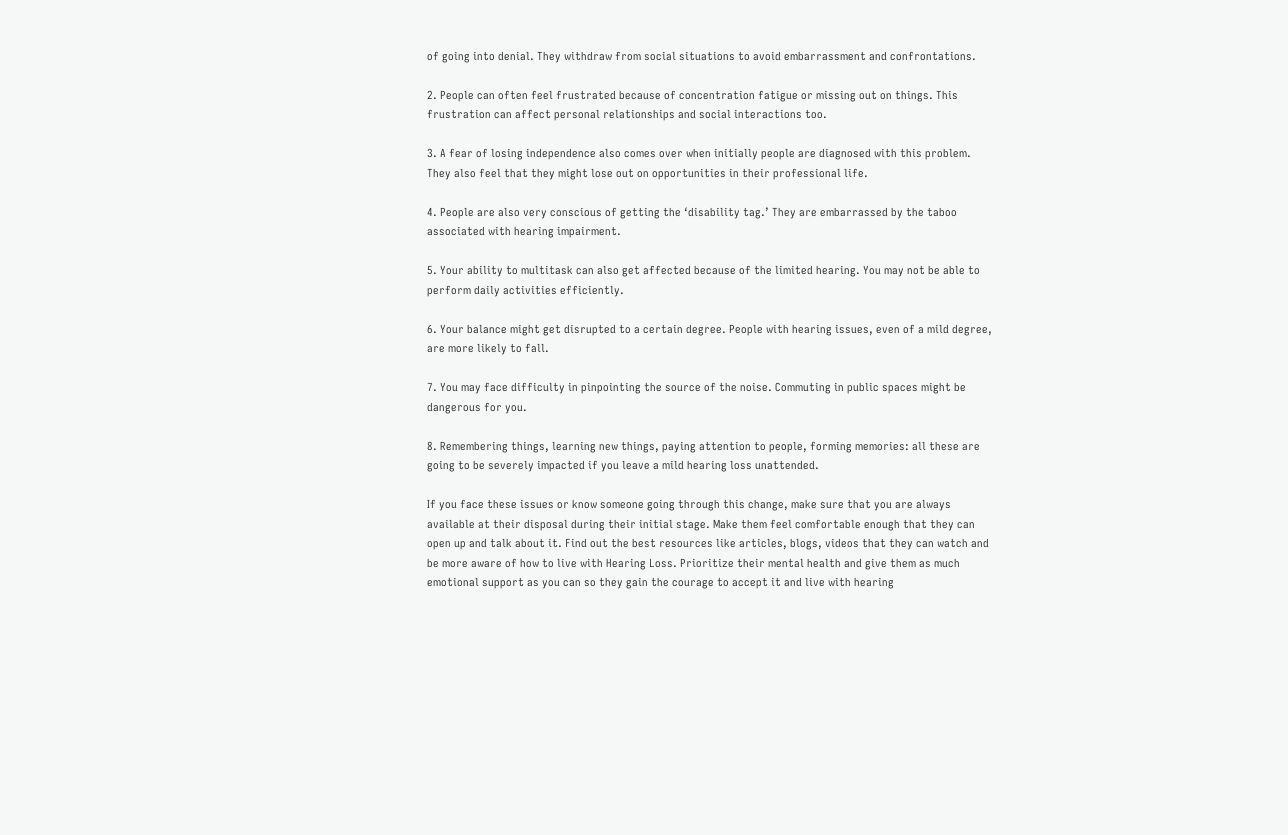of going into denial. They withdraw from social situations to avoid embarrassment and confrontations.

2. People can often feel frustrated because of concentration fatigue or missing out on things. This frustration can affect personal relationships and social interactions too.

3. A fear of losing independence also comes over when initially people are diagnosed with this problem. They also feel that they might lose out on opportunities in their professional life.

4. People are also very conscious of getting the ‘disability tag.’ They are embarrassed by the taboo associated with hearing impairment.

5. Your ability to multitask can also get affected because of the limited hearing. You may not be able to perform daily activities efficiently.

6. Your balance might get disrupted to a certain degree. People with hearing issues, even of a mild degree, are more likely to fall.

7. You may face difficulty in pinpointing the source of the noise. Commuting in public spaces might be dangerous for you.

8. Remembering things, learning new things, paying attention to people, forming memories: all these are going to be severely impacted if you leave a mild hearing loss unattended.

If you face these issues or know someone going through this change, make sure that you are always available at their disposal during their initial stage. Make them feel comfortable enough that they can open up and talk about it. Find out the best resources like articles, blogs, videos that they can watch and be more aware of how to live with Hearing Loss. Prioritize their mental health and give them as much emotional support as you can so they gain the courage to accept it and live with hearing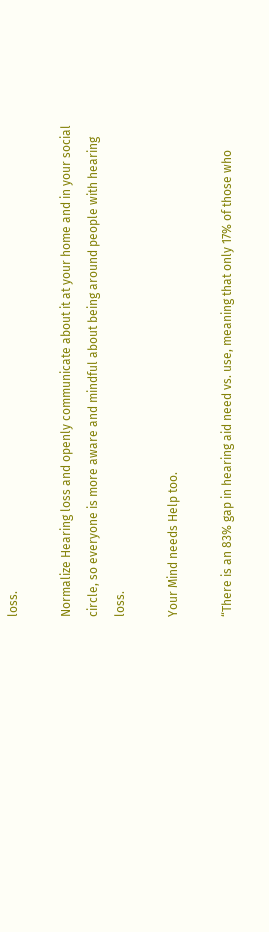loss.

Normalize Hearing loss and openly communicate about it at your home and in your social circle, so everyone is more aware and mindful about being around people with hearing loss.

Your Mind needs Help too.

“There is an 83% gap in hearing aid need vs. use, meaning that only 17% of those who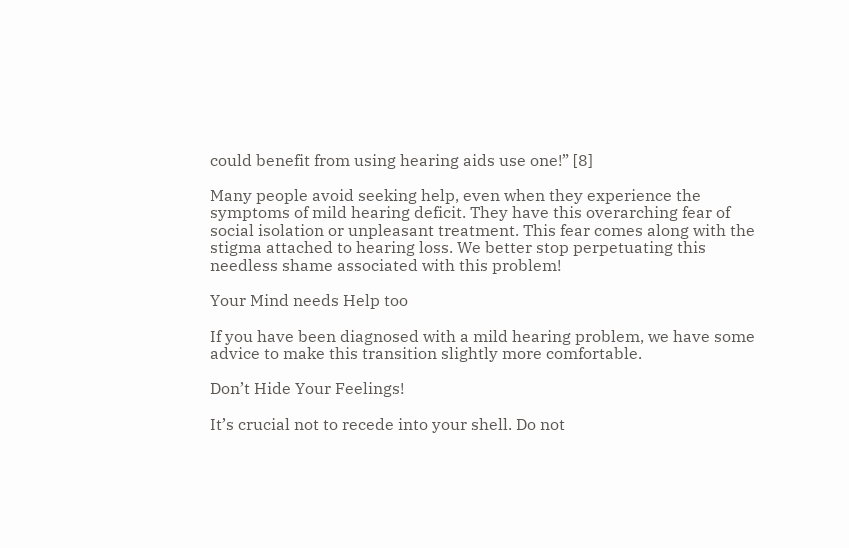could benefit from using hearing aids use one!” [8]

Many people avoid seeking help, even when they experience the symptoms of mild hearing deficit. They have this overarching fear of social isolation or unpleasant treatment. This fear comes along with the stigma attached to hearing loss. We better stop perpetuating this needless shame associated with this problem!

Your Mind needs Help too

If you have been diagnosed with a mild hearing problem, we have some advice to make this transition slightly more comfortable.

Don’t Hide Your Feelings!

It’s crucial not to recede into your shell. Do not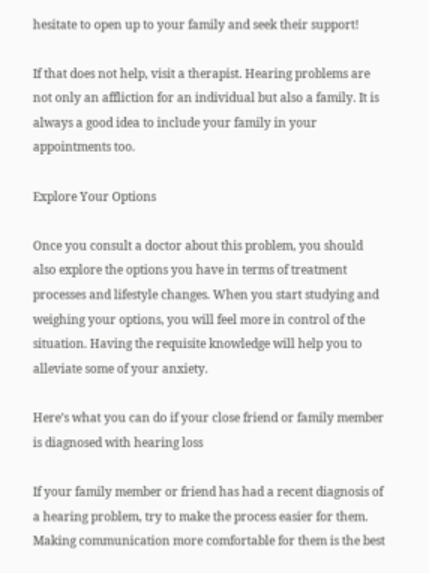hesitate to open up to your family and seek their support!

If that does not help, visit a therapist. Hearing problems are not only an affliction for an individual but also a family. It is always a good idea to include your family in your appointments too.

Explore Your Options

Once you consult a doctor about this problem, you should also explore the options you have in terms of treatment processes and lifestyle changes. When you start studying and weighing your options, you will feel more in control of the situation. Having the requisite knowledge will help you to alleviate some of your anxiety.

Here’s what you can do if your close friend or family member is diagnosed with hearing loss

If your family member or friend has had a recent diagnosis of a hearing problem, try to make the process easier for them. Making communication more comfortable for them is the best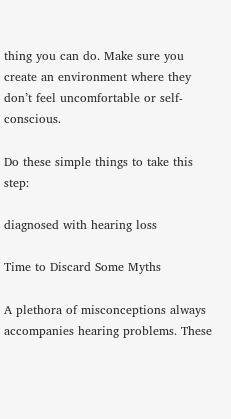thing you can do. Make sure you create an environment where they don’t feel uncomfortable or self-conscious.

Do these simple things to take this step:

diagnosed with hearing loss

Time to Discard Some Myths

A plethora of misconceptions always accompanies hearing problems. These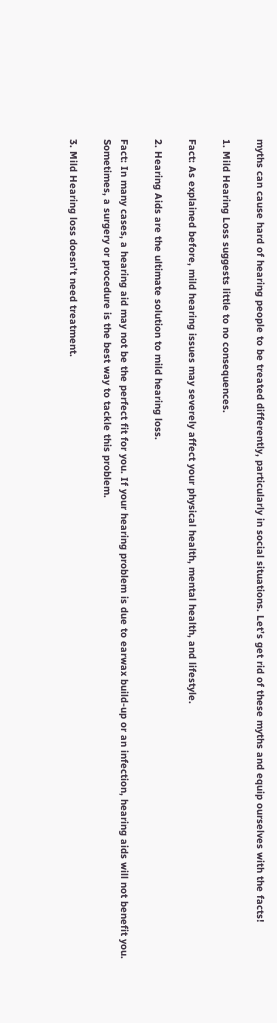myths can cause hard of hearing people to be treated differently, particularly in social situations. Let’s get rid of these myths and equip ourselves with the facts!

1. Mild Hearing Loss suggests little to no consequences.

Fact: As explained before, mild hearing issues may severely affect your physical health, mental health, and lifestyle.

2. Hearing Aids are the ultimate solution to mild hearing loss.

Fact: In many cases, a hearing aid may not be the perfect fit for you. If your hearing problem is due to earwax build-up or an infection, hearing aids will not benefit you. Sometimes, a surgery or procedure is the best way to tackle this problem.

3. Mild Hearing loss doesn’t need treatment.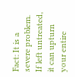Fact: It is a severe problem. If left untreated, it can upturn your entire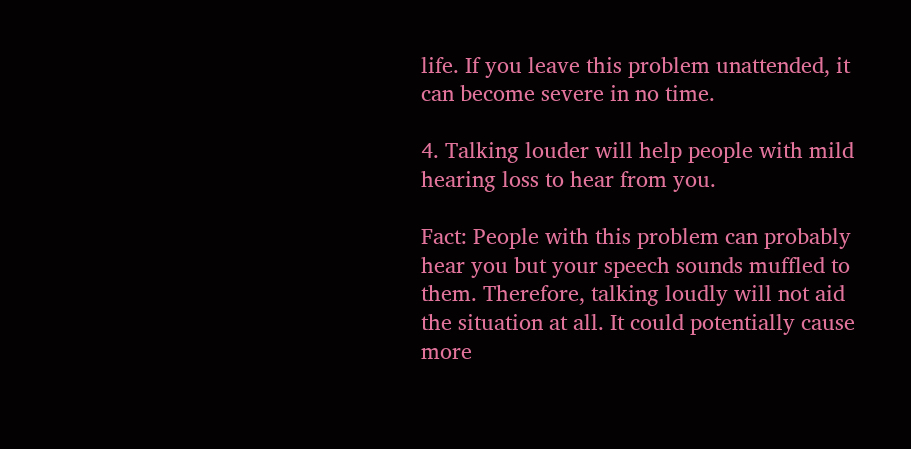life. If you leave this problem unattended, it can become severe in no time.

4. Talking louder will help people with mild hearing loss to hear from you.

Fact: People with this problem can probably hear you but your speech sounds muffled to them. Therefore, talking loudly will not aid the situation at all. It could potentially cause more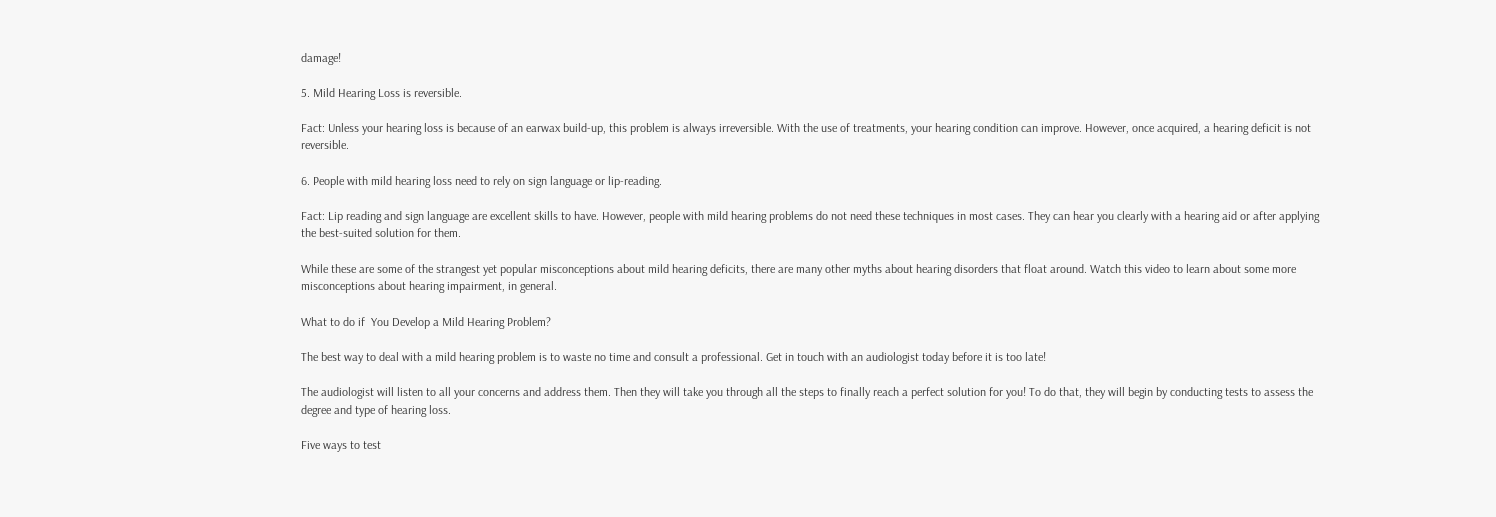damage!

5. Mild Hearing Loss is reversible.

Fact: Unless your hearing loss is because of an earwax build-up, this problem is always irreversible. With the use of treatments, your hearing condition can improve. However, once acquired, a hearing deficit is not reversible.

6. People with mild hearing loss need to rely on sign language or lip-reading.

Fact: Lip reading and sign language are excellent skills to have. However, people with mild hearing problems do not need these techniques in most cases. They can hear you clearly with a hearing aid or after applying the best-suited solution for them.

While these are some of the strangest yet popular misconceptions about mild hearing deficits, there are many other myths about hearing disorders that float around. Watch this video to learn about some more misconceptions about hearing impairment, in general.

What to do if  You Develop a Mild Hearing Problem?

The best way to deal with a mild hearing problem is to waste no time and consult a professional. Get in touch with an audiologist today before it is too late!

The audiologist will listen to all your concerns and address them. Then they will take you through all the steps to finally reach a perfect solution for you! To do that, they will begin by conducting tests to assess the degree and type of hearing loss.

Five ways to test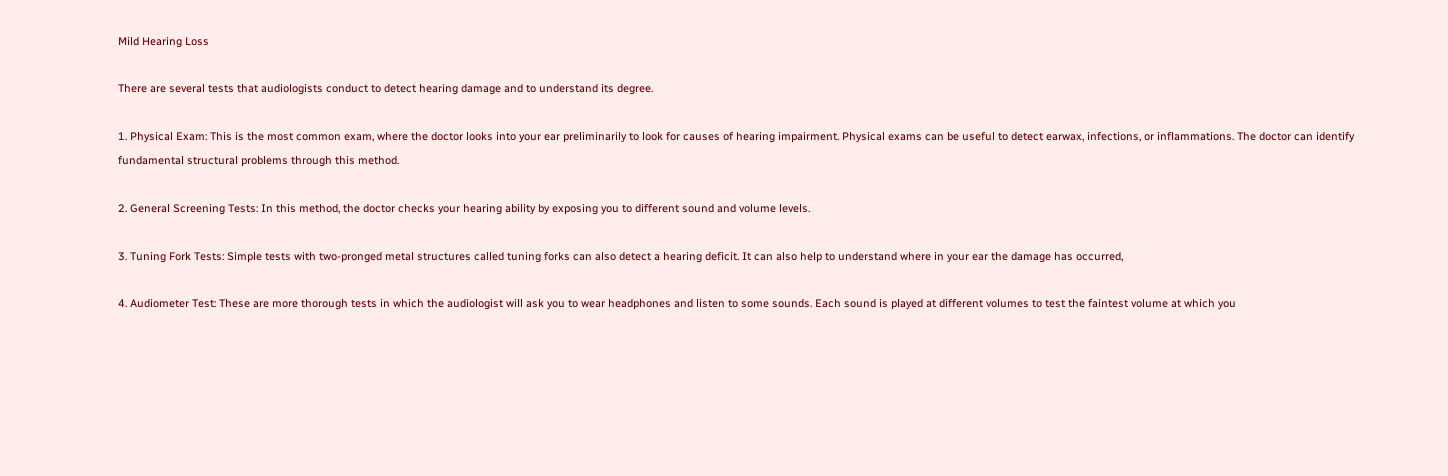Mild Hearing Loss

There are several tests that audiologists conduct to detect hearing damage and to understand its degree.

1. Physical Exam: This is the most common exam, where the doctor looks into your ear preliminarily to look for causes of hearing impairment. Physical exams can be useful to detect earwax, infections, or inflammations. The doctor can identify fundamental structural problems through this method.

2. General Screening Tests: In this method, the doctor checks your hearing ability by exposing you to different sound and volume levels.

3. Tuning Fork Tests: Simple tests with two-pronged metal structures called tuning forks can also detect a hearing deficit. It can also help to understand where in your ear the damage has occurred,

4. Audiometer Test: These are more thorough tests in which the audiologist will ask you to wear headphones and listen to some sounds. Each sound is played at different volumes to test the faintest volume at which you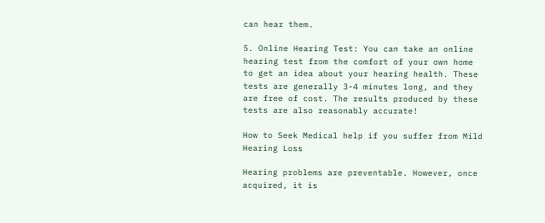can hear them.

5. Online Hearing Test: You can take an online hearing test from the comfort of your own home to get an idea about your hearing health. These tests are generally 3-4 minutes long, and they are free of cost. The results produced by these tests are also reasonably accurate!

How to Seek Medical help if you suffer from Mild Hearing Loss

Hearing problems are preventable. However, once acquired, it is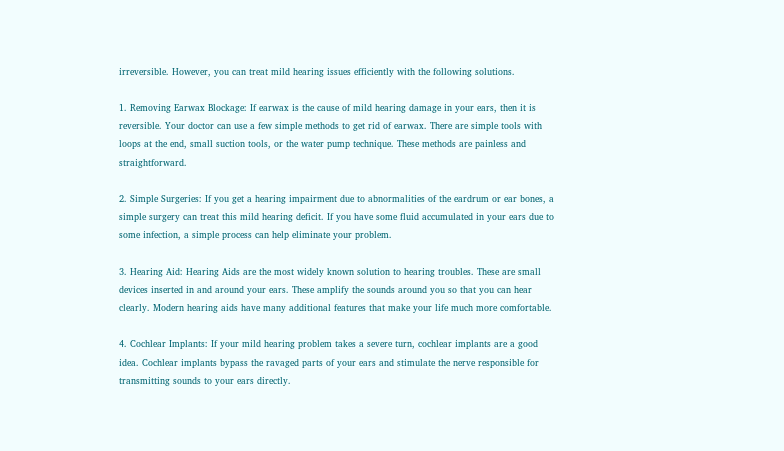irreversible. However, you can treat mild hearing issues efficiently with the following solutions.

1. Removing Earwax Blockage: If earwax is the cause of mild hearing damage in your ears, then it is reversible. Your doctor can use a few simple methods to get rid of earwax. There are simple tools with loops at the end, small suction tools, or the water pump technique. These methods are painless and straightforward.

2. Simple Surgeries: If you get a hearing impairment due to abnormalities of the eardrum or ear bones, a simple surgery can treat this mild hearing deficit. If you have some fluid accumulated in your ears due to some infection, a simple process can help eliminate your problem.

3. Hearing Aid: Hearing Aids are the most widely known solution to hearing troubles. These are small devices inserted in and around your ears. These amplify the sounds around you so that you can hear clearly. Modern hearing aids have many additional features that make your life much more comfortable.

4. Cochlear Implants: If your mild hearing problem takes a severe turn, cochlear implants are a good idea. Cochlear implants bypass the ravaged parts of your ears and stimulate the nerve responsible for transmitting sounds to your ears directly.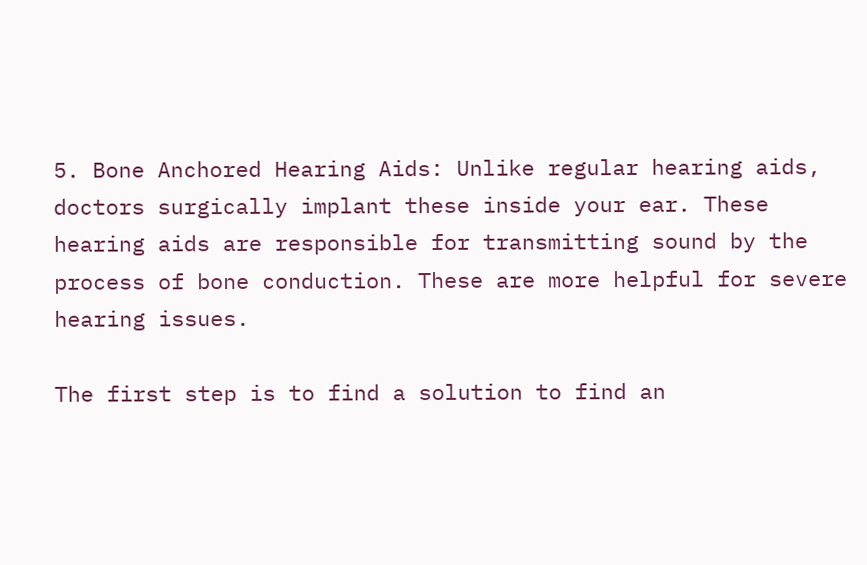5. Bone Anchored Hearing Aids: Unlike regular hearing aids, doctors surgically implant these inside your ear. These hearing aids are responsible for transmitting sound by the process of bone conduction. These are more helpful for severe hearing issues.

The first step is to find a solution to find an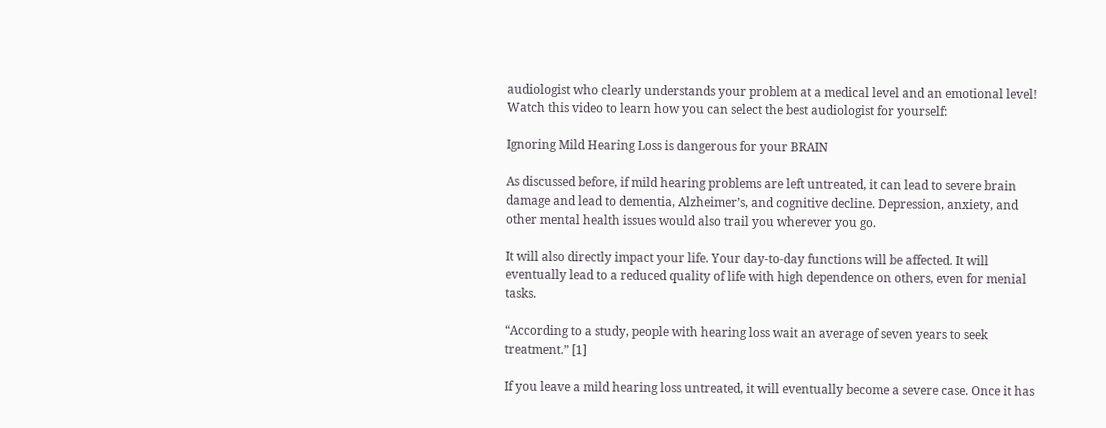audiologist who clearly understands your problem at a medical level and an emotional level! Watch this video to learn how you can select the best audiologist for yourself:

Ignoring Mild Hearing Loss is dangerous for your BRAIN

As discussed before, if mild hearing problems are left untreated, it can lead to severe brain damage and lead to dementia, Alzheimer’s, and cognitive decline. Depression, anxiety, and other mental health issues would also trail you wherever you go.

It will also directly impact your life. Your day-to-day functions will be affected. It will eventually lead to a reduced quality of life with high dependence on others, even for menial tasks.

“According to a study, people with hearing loss wait an average of seven years to seek treatment.” [1]

If you leave a mild hearing loss untreated, it will eventually become a severe case. Once it has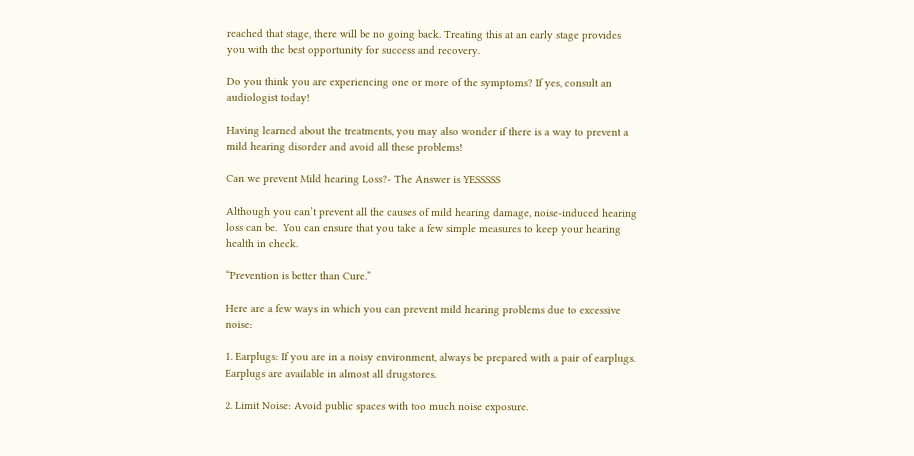reached that stage, there will be no going back. Treating this at an early stage provides you with the best opportunity for success and recovery.

Do you think you are experiencing one or more of the symptoms? If yes, consult an audiologist today!

Having learned about the treatments, you may also wonder if there is a way to prevent a mild hearing disorder and avoid all these problems!

Can we prevent Mild hearing Loss?- The Answer is YESSSSS

Although you can’t prevent all the causes of mild hearing damage, noise-induced hearing loss can be.  You can ensure that you take a few simple measures to keep your hearing health in check.

“Prevention is better than Cure.”

Here are a few ways in which you can prevent mild hearing problems due to excessive noise:

1. Earplugs: If you are in a noisy environment, always be prepared with a pair of earplugs. Earplugs are available in almost all drugstores.

2. Limit Noise: Avoid public spaces with too much noise exposure.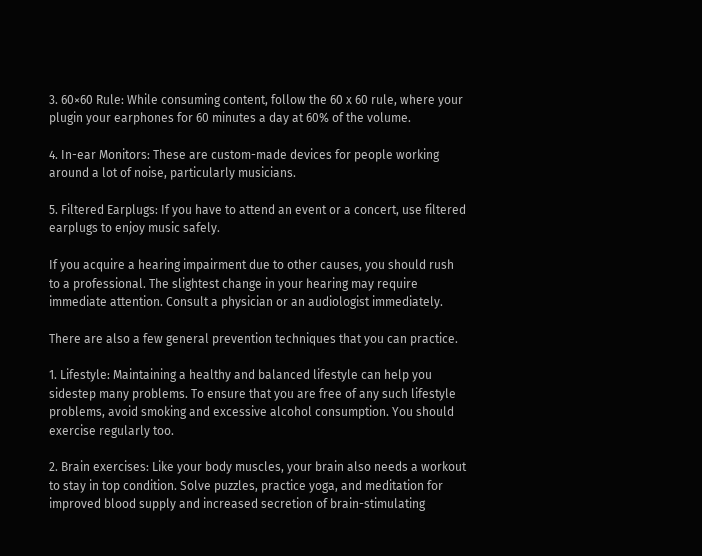3. 60×60 Rule: While consuming content, follow the 60 x 60 rule, where your plugin your earphones for 60 minutes a day at 60% of the volume.

4. In-ear Monitors: These are custom-made devices for people working around a lot of noise, particularly musicians.

5. Filtered Earplugs: If you have to attend an event or a concert, use filtered earplugs to enjoy music safely.

If you acquire a hearing impairment due to other causes, you should rush to a professional. The slightest change in your hearing may require immediate attention. Consult a physician or an audiologist immediately.

There are also a few general prevention techniques that you can practice.

1. Lifestyle: Maintaining a healthy and balanced lifestyle can help you sidestep many problems. To ensure that you are free of any such lifestyle problems, avoid smoking and excessive alcohol consumption. You should exercise regularly too.

2. Brain exercises: Like your body muscles, your brain also needs a workout to stay in top condition. Solve puzzles, practice yoga, and meditation for improved blood supply and increased secretion of brain-stimulating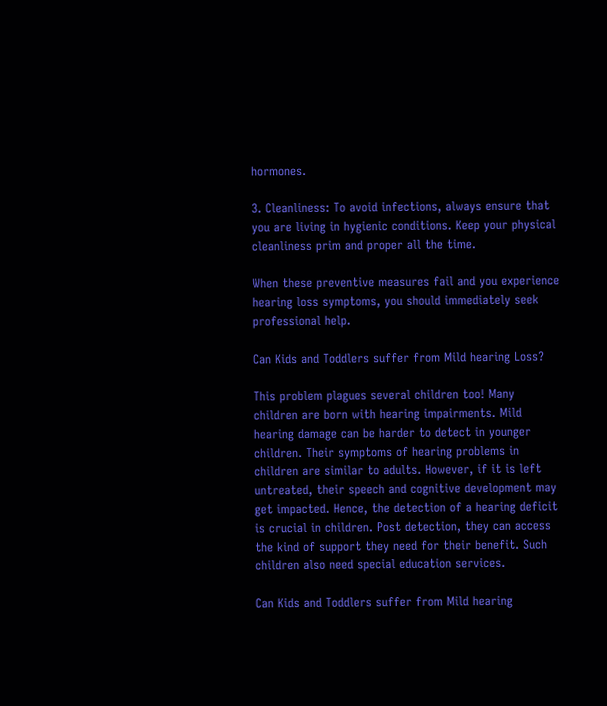hormones.

3. Cleanliness: To avoid infections, always ensure that you are living in hygienic conditions. Keep your physical cleanliness prim and proper all the time.

When these preventive measures fail and you experience hearing loss symptoms, you should immediately seek professional help.

Can Kids and Toddlers suffer from Mild hearing Loss?

This problem plagues several children too! Many children are born with hearing impairments. Mild hearing damage can be harder to detect in younger children. Their symptoms of hearing problems in children are similar to adults. However, if it is left untreated, their speech and cognitive development may get impacted. Hence, the detection of a hearing deficit is crucial in children. Post detection, they can access the kind of support they need for their benefit. Such children also need special education services.

Can Kids and Toddlers suffer from Mild hearing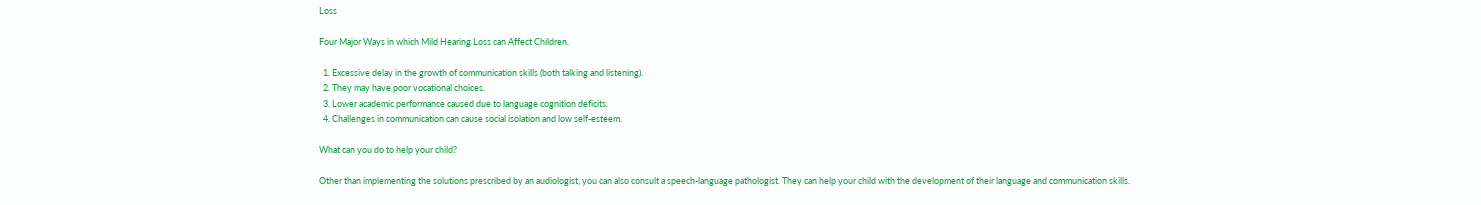Loss

Four Major Ways in which Mild Hearing Loss can Affect Children.

  1. Excessive delay in the growth of communication skills (both talking and listening).
  2. They may have poor vocational choices.
  3. Lower academic performance caused due to language cognition deficits.
  4. Challenges in communication can cause social isolation and low self-esteem.

What can you do to help your child?

Other than implementing the solutions prescribed by an audiologist, you can also consult a speech-language pathologist. They can help your child with the development of their language and communication skills.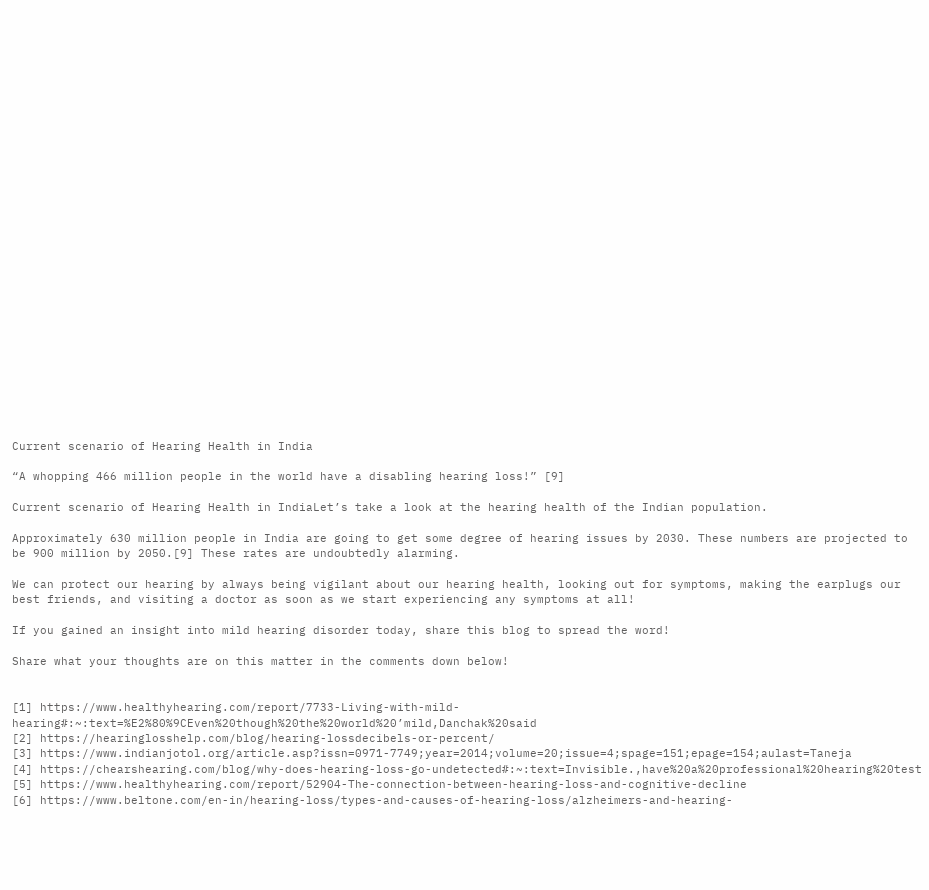Current scenario of Hearing Health in India

“A whopping 466 million people in the world have a disabling hearing loss!” [9]

Current scenario of Hearing Health in IndiaLet’s take a look at the hearing health of the Indian population.

Approximately 630 million people in India are going to get some degree of hearing issues by 2030. These numbers are projected to be 900 million by 2050.[9] These rates are undoubtedly alarming.

We can protect our hearing by always being vigilant about our hearing health, looking out for symptoms, making the earplugs our best friends, and visiting a doctor as soon as we start experiencing any symptoms at all!

If you gained an insight into mild hearing disorder today, share this blog to spread the word!

Share what your thoughts are on this matter in the comments down below!


[1] https://www.healthyhearing.com/report/7733-Living-with-mild-hearing#:~:text=%E2%80%9CEven%20though%20the%20world%20’mild,Danchak%20said
[2] https://hearinglosshelp.com/blog/hearing-lossdecibels-or-percent/
[3] https://www.indianjotol.org/article.asp?issn=0971-7749;year=2014;volume=20;issue=4;spage=151;epage=154;aulast=Taneja
[4] https://chearshearing.com/blog/why-does-hearing-loss-go-undetected#:~:text=Invisible.,have%20a%20professional%20hearing%20test
[5] https://www.healthyhearing.com/report/52904-The-connection-between-hearing-loss-and-cognitive-decline
[6] https://www.beltone.com/en-in/hearing-loss/types-and-causes-of-hearing-loss/alzheimers-and-hearing-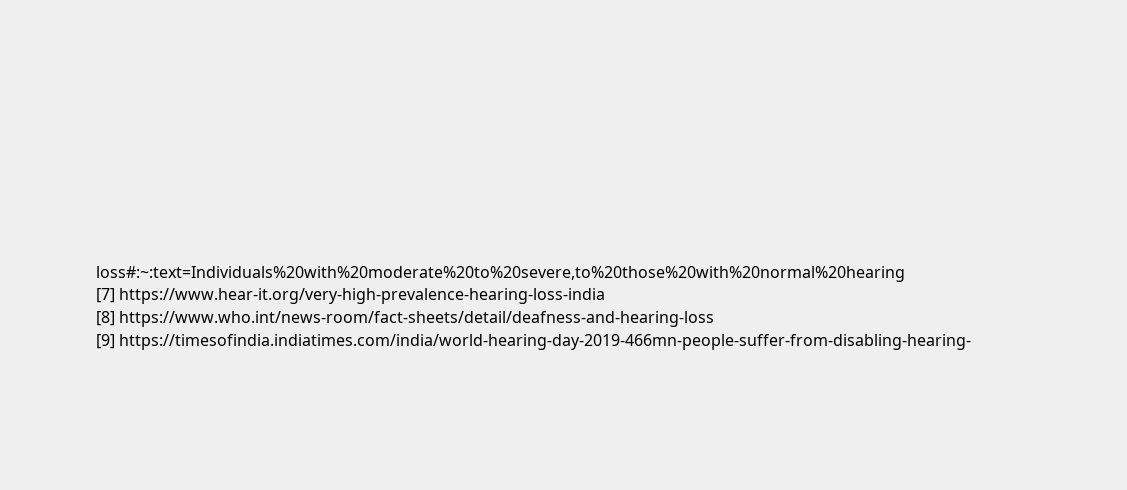loss#:~:text=Individuals%20with%20moderate%20to%20severe,to%20those%20with%20normal%20hearing
[7] https://www.hear-it.org/very-high-prevalence-hearing-loss-india
[8] https://www.who.int/news-room/fact-sheets/detail/deafness-and-hearing-loss
[9] https://timesofindia.indiatimes.com/india/world-hearing-day-2019-466mn-people-suffer-from-disabling-hearing-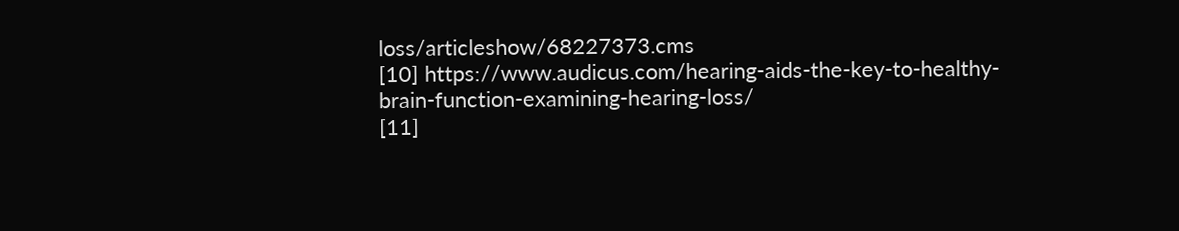loss/articleshow/68227373.cms
[10] https://www.audicus.com/hearing-aids-the-key-to-healthy-brain-function-examining-hearing-loss/
[11]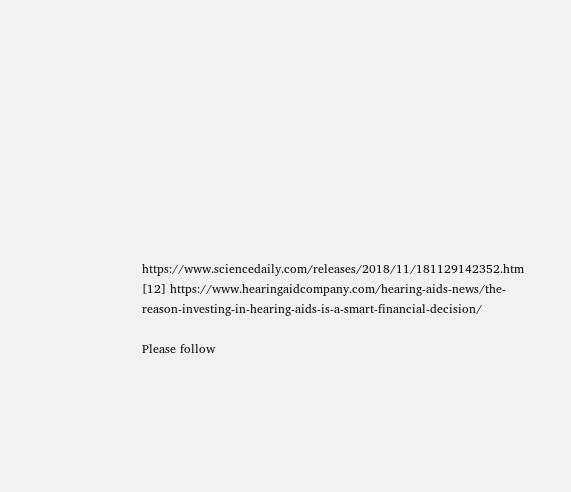https://www.sciencedaily.com/releases/2018/11/181129142352.htm
[12] https://www.hearingaidcompany.com/hearing-aids-news/the-reason-investing-in-hearing-aids-is-a-smart-financial-decision/

Please follow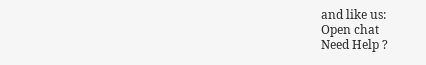and like us:
Open chat
Need Help ?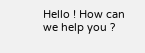Hello ! How can we help you ?